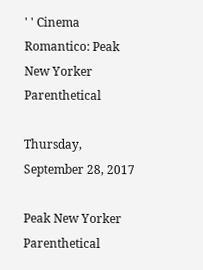' ' Cinema Romantico: Peak New Yorker Parenthetical

Thursday, September 28, 2017

Peak New Yorker Parenthetical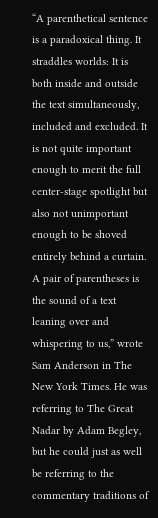“A parenthetical sentence is a paradoxical thing. It straddles worlds: It is both inside and outside the text simultaneously, included and excluded. It is not quite important enough to merit the full center-stage spotlight but also not unimportant enough to be shoved entirely behind a curtain. A pair of parentheses is the sound of a text leaning over and whispering to us,” wrote Sam Anderson in The New York Times. He was referring to The Great Nadar by Adam Begley, but he could just as well be referring to the commentary traditions of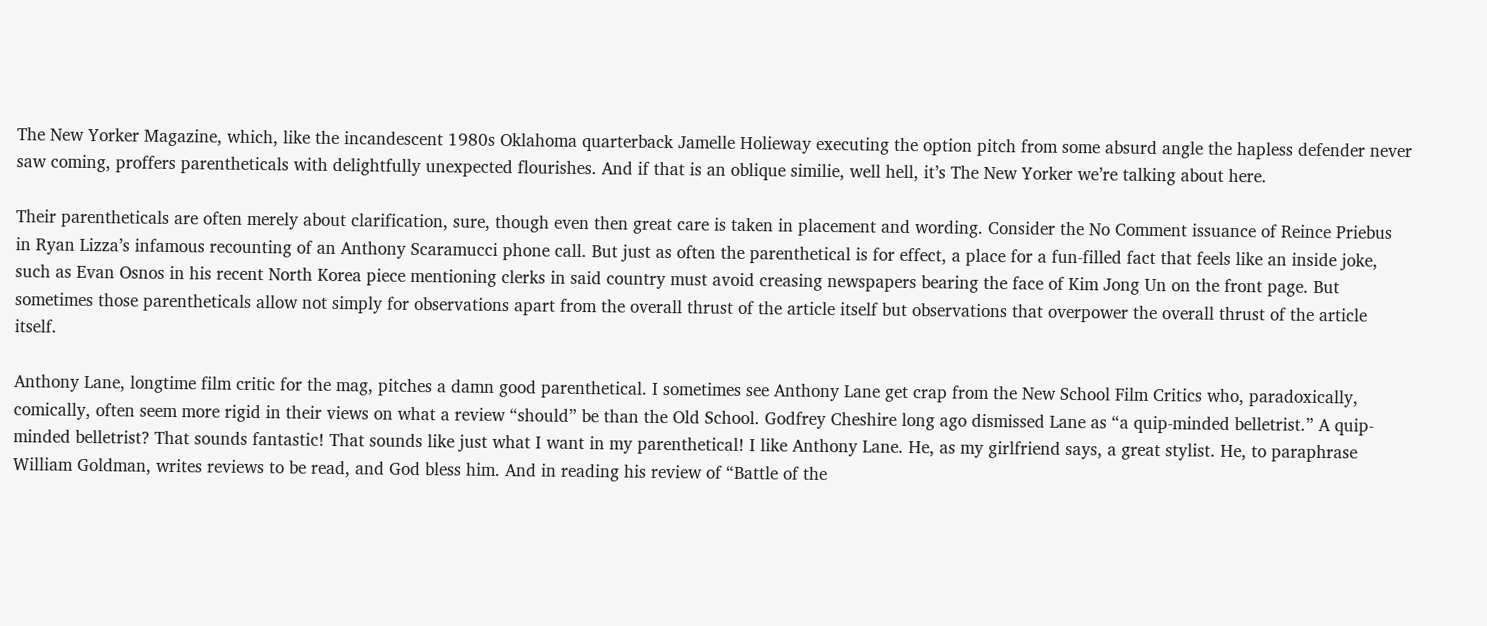The New Yorker Magazine, which, like the incandescent 1980s Oklahoma quarterback Jamelle Holieway executing the option pitch from some absurd angle the hapless defender never saw coming, proffers parentheticals with delightfully unexpected flourishes. And if that is an oblique similie, well hell, it’s The New Yorker we’re talking about here.

Their parentheticals are often merely about clarification, sure, though even then great care is taken in placement and wording. Consider the No Comment issuance of Reince Priebus in Ryan Lizza’s infamous recounting of an Anthony Scaramucci phone call. But just as often the parenthetical is for effect, a place for a fun-filled fact that feels like an inside joke, such as Evan Osnos in his recent North Korea piece mentioning clerks in said country must avoid creasing newspapers bearing the face of Kim Jong Un on the front page. But sometimes those parentheticals allow not simply for observations apart from the overall thrust of the article itself but observations that overpower the overall thrust of the article itself.

Anthony Lane, longtime film critic for the mag, pitches a damn good parenthetical. I sometimes see Anthony Lane get crap from the New School Film Critics who, paradoxically, comically, often seem more rigid in their views on what a review “should” be than the Old School. Godfrey Cheshire long ago dismissed Lane as “a quip-minded belletrist.” A quip-minded belletrist? That sounds fantastic! That sounds like just what I want in my parenthetical! I like Anthony Lane. He, as my girlfriend says, a great stylist. He, to paraphrase William Goldman, writes reviews to be read, and God bless him. And in reading his review of “Battle of the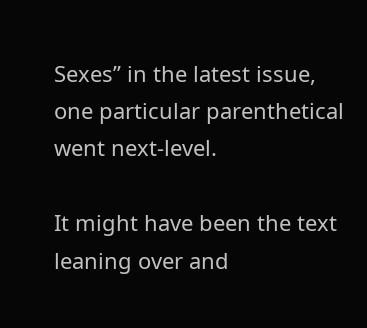Sexes” in the latest issue, one particular parenthetical went next-level.

It might have been the text leaning over and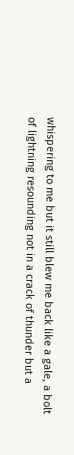whispering to me but it still blew me back like a gale, a bolt of lightning resounding not in a crack of thunder but a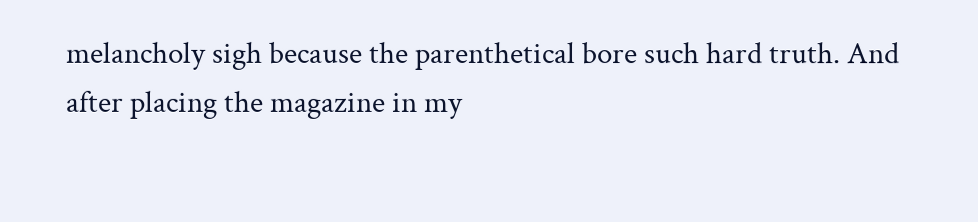melancholy sigh because the parenthetical bore such hard truth. And after placing the magazine in my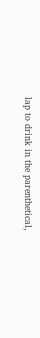lap to drink in the parenthetical,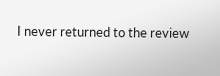I never returned to the review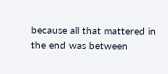because all that mattered in the end was between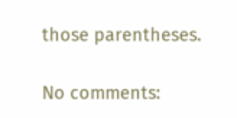those parentheses.

No comments: